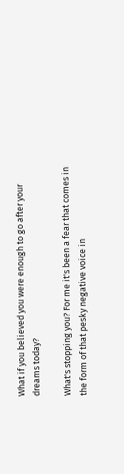What if you believed you were enough to go after your dreams today?

What's stopping you? For me it's been a fear that comes in the form of that pesky negative voice in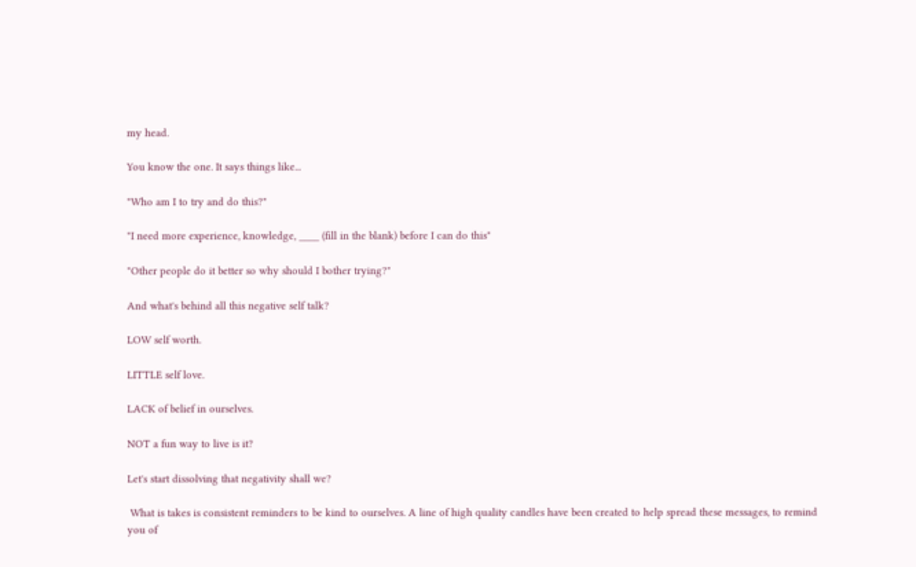my head.

You know the one. It says things like...

"Who am I to try and do this?"

"I need more experience, knowledge, ____ (fill in the blank) before I can do this"

"Other people do it better so why should I bother trying?"

And what's behind all this negative self talk?

LOW self worth.

LITTLE self love.

LACK of belief in ourselves.

NOT a fun way to live is it?

Let's start dissolving that negativity shall we?

 What is takes is consistent reminders to be kind to ourselves. A line of high quality candles have been created to help spread these messages, to remind you of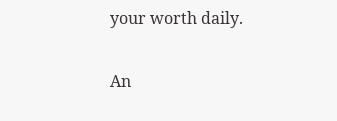your worth daily.

An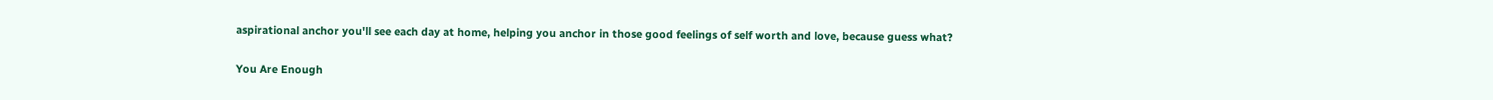aspirational anchor you'll see each day at home, helping you anchor in those good feelings of self worth and love, because guess what?

You Are Enough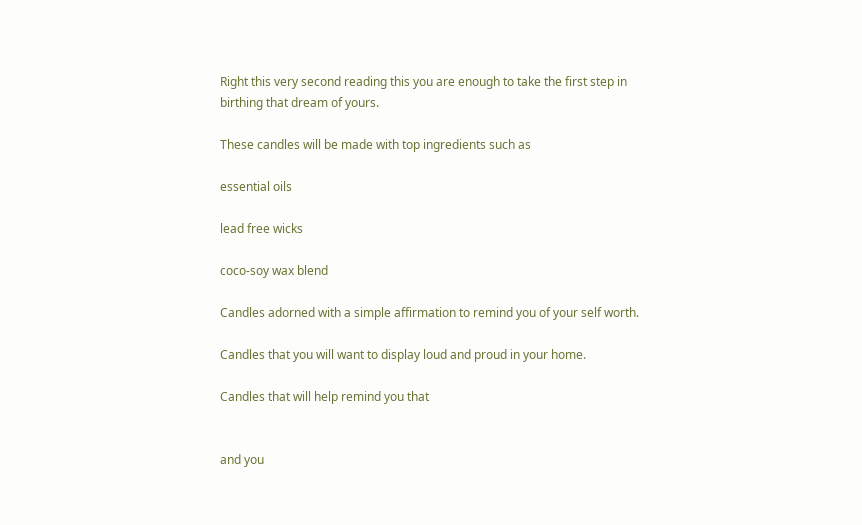Right this very second reading this you are enough to take the first step in birthing that dream of yours.

These candles will be made with top ingredients such as

essential oils

lead free wicks

coco-soy wax blend

Candles adorned with a simple affirmation to remind you of your self worth.

Candles that you will want to display loud and proud in your home.

Candles that will help remind you that


and you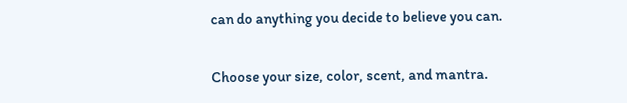can do anything you decide to believe you can.

Choose your size, color, scent, and mantra.